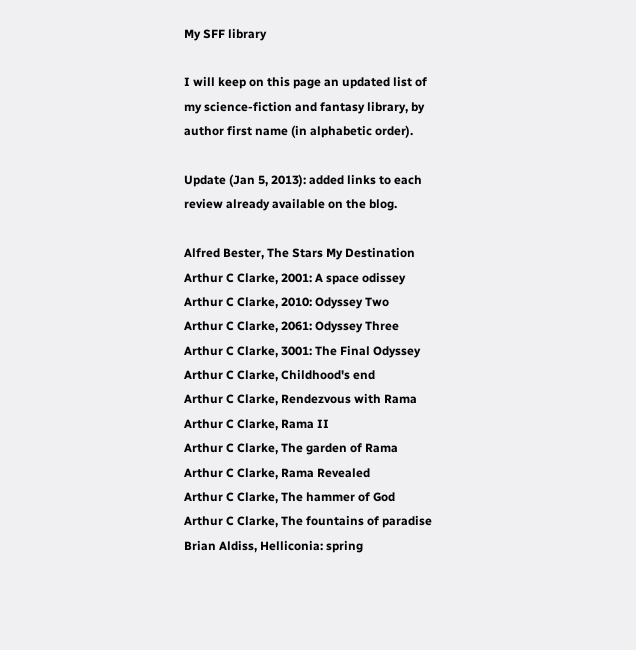My SFF library

I will keep on this page an updated list of my science-fiction and fantasy library, by author first name (in alphabetic order).

Update (Jan 5, 2013): added links to each review already available on the blog.

Alfred Bester, The Stars My Destination
Arthur C Clarke, 2001: A space odissey
Arthur C Clarke, 2010: Odyssey Two
Arthur C Clarke, 2061: Odyssey Three
Arthur C Clarke, 3001: The Final Odyssey
Arthur C Clarke, Childhood's end
Arthur C Clarke, Rendezvous with Rama
Arthur C Clarke, Rama II
Arthur C Clarke, The garden of Rama
Arthur C Clarke, Rama Revealed
Arthur C Clarke, The hammer of God
Arthur C Clarke, The fountains of paradise
Brian Aldiss, Helliconia: spring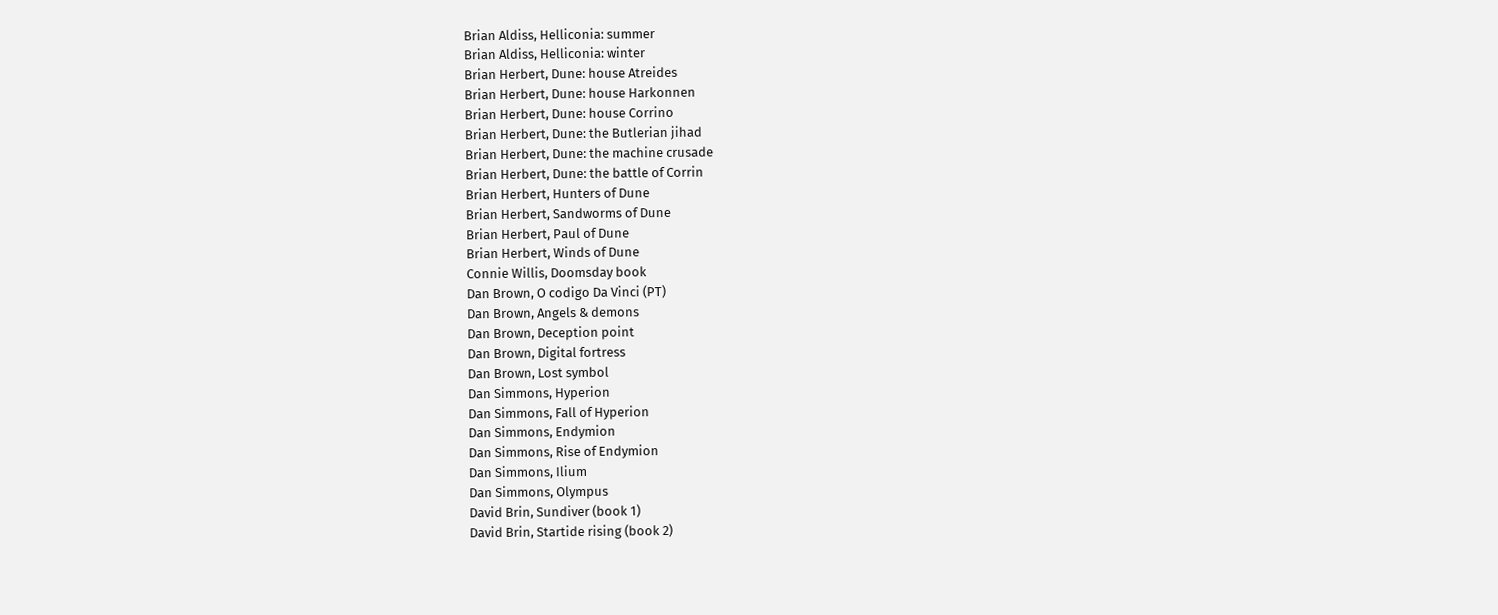Brian Aldiss, Helliconia: summer
Brian Aldiss, Helliconia: winter
Brian Herbert, Dune: house Atreides
Brian Herbert, Dune: house Harkonnen
Brian Herbert, Dune: house Corrino
Brian Herbert, Dune: the Butlerian jihad
Brian Herbert, Dune: the machine crusade
Brian Herbert, Dune: the battle of Corrin
Brian Herbert, Hunters of Dune
Brian Herbert, Sandworms of Dune
Brian Herbert, Paul of Dune
Brian Herbert, Winds of Dune
Connie Willis, Doomsday book
Dan Brown, O codigo Da Vinci (PT)
Dan Brown, Angels & demons
Dan Brown, Deception point
Dan Brown, Digital fortress
Dan Brown, Lost symbol
Dan Simmons, Hyperion
Dan Simmons, Fall of Hyperion
Dan Simmons, Endymion
Dan Simmons, Rise of Endymion
Dan Simmons, Ilium
Dan Simmons, Olympus
David Brin, Sundiver (book 1)
David Brin, Startide rising (book 2)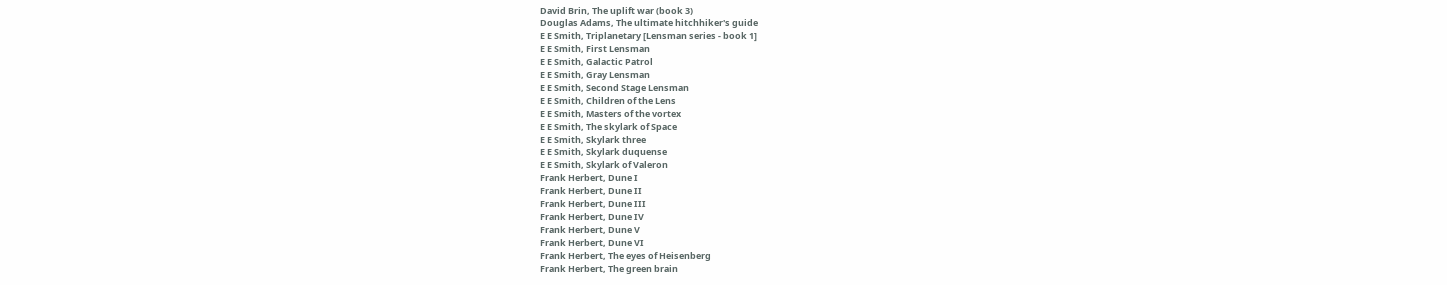David Brin, The uplift war (book 3)
Douglas Adams, The ultimate hitchhiker's guide
E E Smith, Triplanetary [Lensman series - book 1]
E E Smith, First Lensman
E E Smith, Galactic Patrol
E E Smith, Gray Lensman
E E Smith, Second Stage Lensman
E E Smith, Children of the Lens
E E Smith, Masters of the vortex
E E Smith, The skylark of Space
E E Smith, Skylark three
E E Smith, Skylark duquense
E E Smith, Skylark of Valeron
Frank Herbert, Dune I
Frank Herbert, Dune II
Frank Herbert, Dune III
Frank Herbert, Dune IV
Frank Herbert, Dune V
Frank Herbert, Dune VI
Frank Herbert, The eyes of Heisenberg
Frank Herbert, The green brain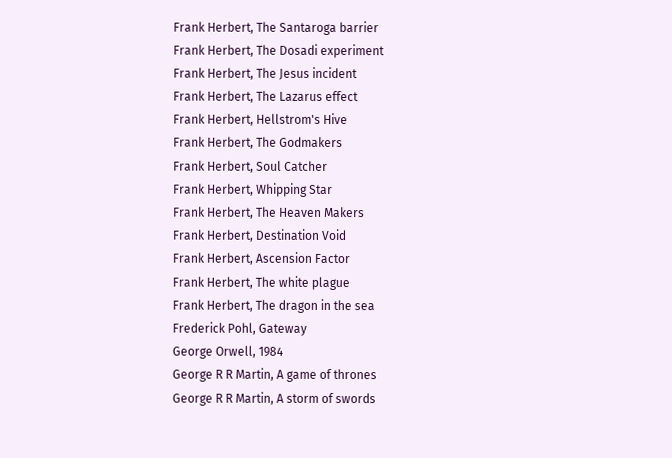Frank Herbert, The Santaroga barrier
Frank Herbert, The Dosadi experiment
Frank Herbert, The Jesus incident
Frank Herbert, The Lazarus effect
Frank Herbert, Hellstrom's Hive
Frank Herbert, The Godmakers
Frank Herbert, Soul Catcher
Frank Herbert, Whipping Star
Frank Herbert, The Heaven Makers
Frank Herbert, Destination Void
Frank Herbert, Ascension Factor
Frank Herbert, The white plague
Frank Herbert, The dragon in the sea
Frederick Pohl, Gateway
George Orwell, 1984
George R R Martin, A game of thrones
George R R Martin, A storm of swords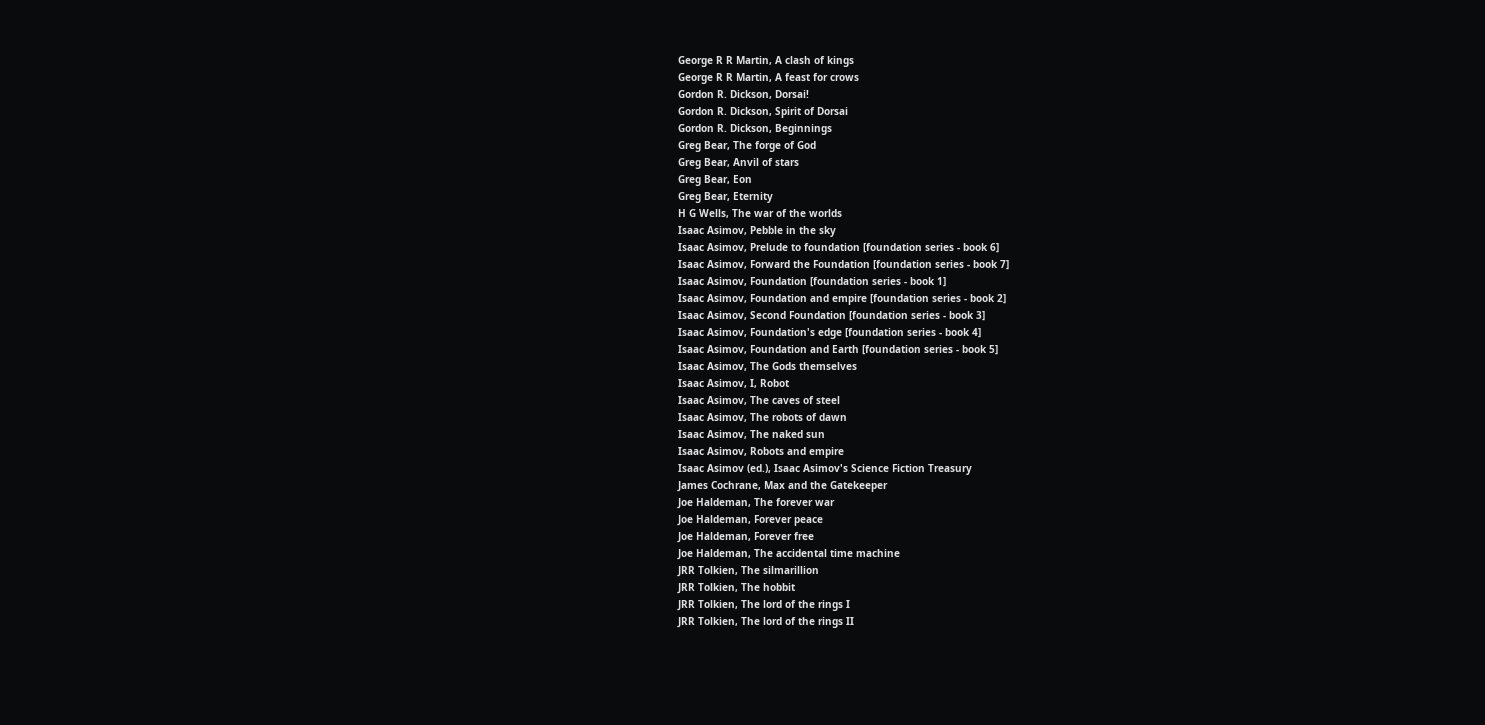George R R Martin, A clash of kings
George R R Martin, A feast for crows
Gordon R. Dickson, Dorsai!
Gordon R. Dickson, Spirit of Dorsai
Gordon R. Dickson, Beginnings
Greg Bear, The forge of God
Greg Bear, Anvil of stars
Greg Bear, Eon
Greg Bear, Eternity
H G Wells, The war of the worlds
Isaac Asimov, Pebble in the sky
Isaac Asimov, Prelude to foundation [foundation series - book 6]
Isaac Asimov, Forward the Foundation [foundation series - book 7]
Isaac Asimov, Foundation [foundation series - book 1]
Isaac Asimov, Foundation and empire [foundation series - book 2]
Isaac Asimov, Second Foundation [foundation series - book 3]
Isaac Asimov, Foundation's edge [foundation series - book 4]
Isaac Asimov, Foundation and Earth [foundation series - book 5]
Isaac Asimov, The Gods themselves
Isaac Asimov, I, Robot
Isaac Asimov, The caves of steel
Isaac Asimov, The robots of dawn
Isaac Asimov, The naked sun
Isaac Asimov, Robots and empire
Isaac Asimov (ed.), Isaac Asimov's Science Fiction Treasury
James Cochrane, Max and the Gatekeeper
Joe Haldeman, The forever war
Joe Haldeman, Forever peace
Joe Haldeman, Forever free
Joe Haldeman, The accidental time machine
JRR Tolkien, The silmarillion
JRR Tolkien, The hobbit
JRR Tolkien, The lord of the rings I
JRR Tolkien, The lord of the rings II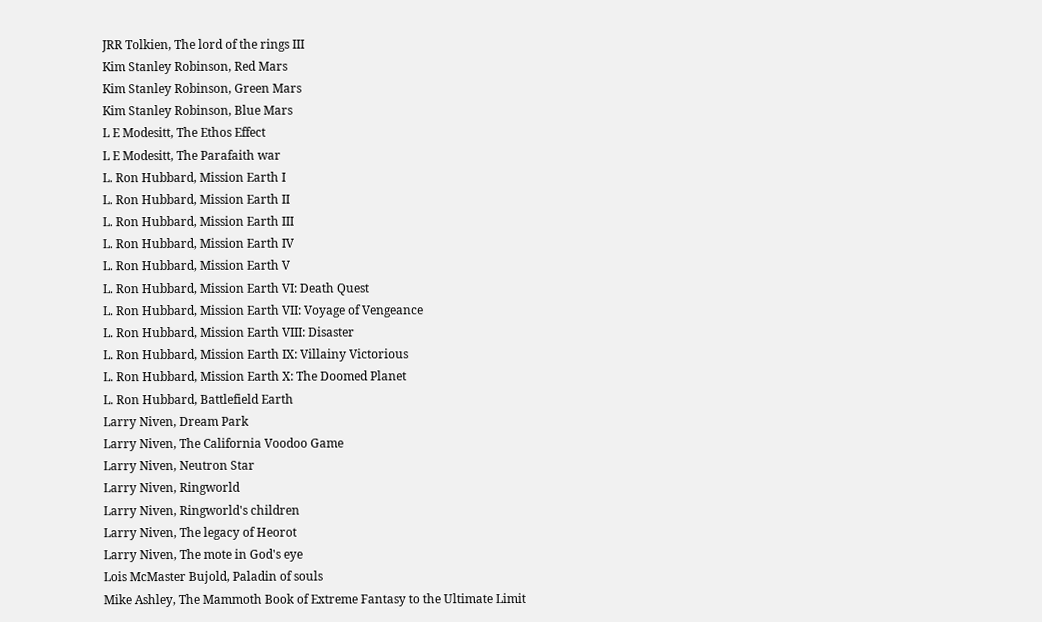JRR Tolkien, The lord of the rings III
Kim Stanley Robinson, Red Mars
Kim Stanley Robinson, Green Mars
Kim Stanley Robinson, Blue Mars
L E Modesitt, The Ethos Effect
L E Modesitt, The Parafaith war
L. Ron Hubbard, Mission Earth I
L. Ron Hubbard, Mission Earth II
L. Ron Hubbard, Mission Earth III
L. Ron Hubbard, Mission Earth IV
L. Ron Hubbard, Mission Earth V
L. Ron Hubbard, Mission Earth VI: Death Quest
L. Ron Hubbard, Mission Earth VII: Voyage of Vengeance
L. Ron Hubbard, Mission Earth VIII: Disaster
L. Ron Hubbard, Mission Earth IX: Villainy Victorious
L. Ron Hubbard, Mission Earth X: The Doomed Planet
L. Ron Hubbard, Battlefield Earth
Larry Niven, Dream Park
Larry Niven, The California Voodoo Game
Larry Niven, Neutron Star
Larry Niven, Ringworld
Larry Niven, Ringworld's children
Larry Niven, The legacy of Heorot
Larry Niven, The mote in God's eye
Lois McMaster Bujold, Paladin of souls
Mike Ashley, The Mammoth Book of Extreme Fantasy to the Ultimate Limit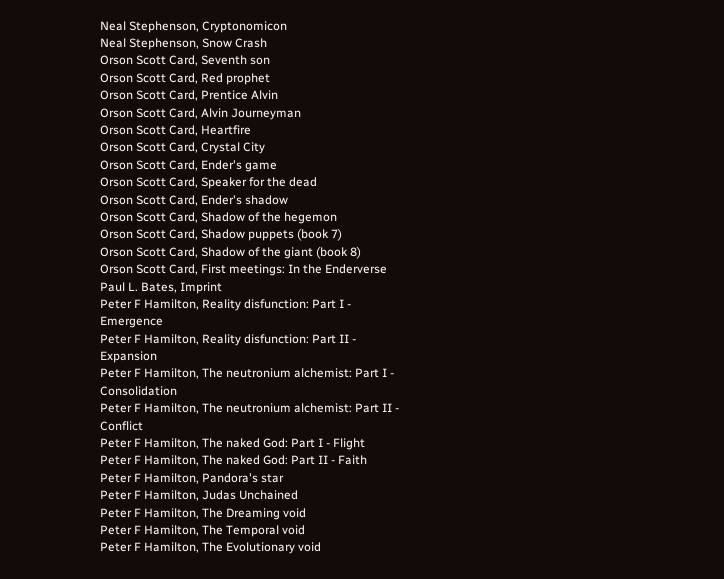Neal Stephenson, Cryptonomicon
Neal Stephenson, Snow Crash
Orson Scott Card, Seventh son
Orson Scott Card, Red prophet
Orson Scott Card, Prentice Alvin
Orson Scott Card, Alvin Journeyman
Orson Scott Card, Heartfire
Orson Scott Card, Crystal City
Orson Scott Card, Ender's game
Orson Scott Card, Speaker for the dead
Orson Scott Card, Ender's shadow
Orson Scott Card, Shadow of the hegemon
Orson Scott Card, Shadow puppets (book 7)
Orson Scott Card, Shadow of the giant (book 8)
Orson Scott Card, First meetings: In the Enderverse
Paul L. Bates, Imprint
Peter F Hamilton, Reality disfunction: Part I - Emergence
Peter F Hamilton, Reality disfunction: Part II - Expansion
Peter F Hamilton, The neutronium alchemist: Part I - Consolidation
Peter F Hamilton, The neutronium alchemist: Part II - Conflict
Peter F Hamilton, The naked God: Part I - Flight
Peter F Hamilton, The naked God: Part II - Faith
Peter F Hamilton, Pandora's star
Peter F Hamilton, Judas Unchained
Peter F Hamilton, The Dreaming void
Peter F Hamilton, The Temporal void
Peter F Hamilton, The Evolutionary void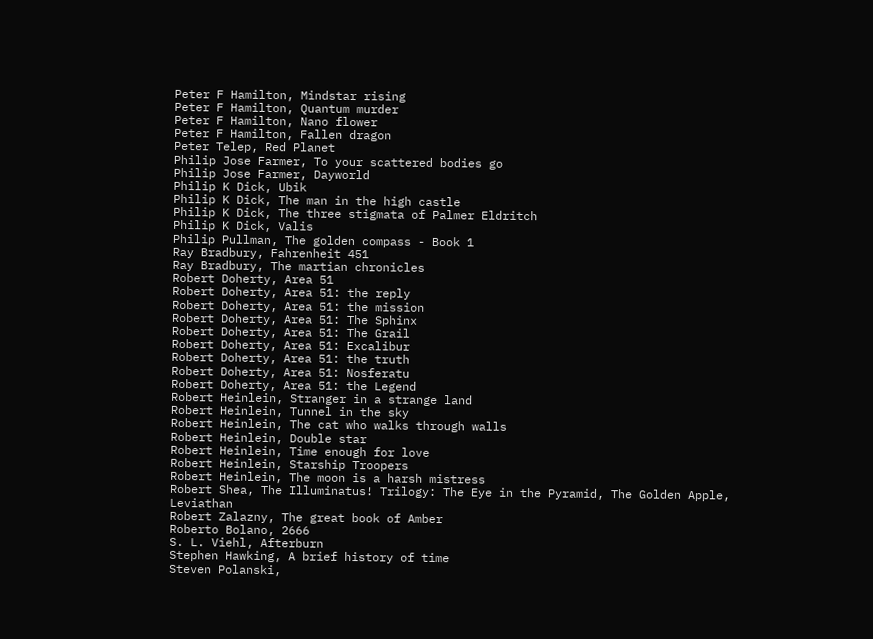Peter F Hamilton, Mindstar rising
Peter F Hamilton, Quantum murder
Peter F Hamilton, Nano flower
Peter F Hamilton, Fallen dragon
Peter Telep, Red Planet
Philip Jose Farmer, To your scattered bodies go
Philip Jose Farmer, Dayworld
Philip K Dick, Ubik
Philip K Dick, The man in the high castle
Philip K Dick, The three stigmata of Palmer Eldritch
Philip K Dick, Valis
Philip Pullman, The golden compass - Book 1
Ray Bradbury, Fahrenheit 451
Ray Bradbury, The martian chronicles
Robert Doherty, Area 51
Robert Doherty, Area 51: the reply
Robert Doherty, Area 51: the mission
Robert Doherty, Area 51: The Sphinx
Robert Doherty, Area 51: The Grail
Robert Doherty, Area 51: Excalibur
Robert Doherty, Area 51: the truth
Robert Doherty, Area 51: Nosferatu
Robert Doherty, Area 51: the Legend
Robert Heinlein, Stranger in a strange land
Robert Heinlein, Tunnel in the sky
Robert Heinlein, The cat who walks through walls
Robert Heinlein, Double star
Robert Heinlein, Time enough for love
Robert Heinlein, Starship Troopers
Robert Heinlein, The moon is a harsh mistress
Robert Shea, The Illuminatus! Trilogy: The Eye in the Pyramid, The Golden Apple, Leviathan
Robert Zalazny, The great book of Amber
Roberto Bolano, 2666
S. L. Viehl, Afterburn
Stephen Hawking, A brief history of time
Steven Polanski,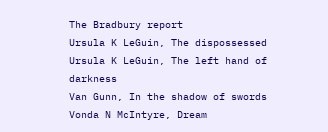The Bradbury report
Ursula K LeGuin, The dispossessed
Ursula K LeGuin, The left hand of darkness
Van Gunn, In the shadow of swords
Vonda N McIntyre, Dream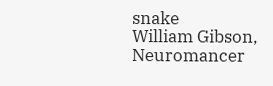snake
William Gibson, Neuromancer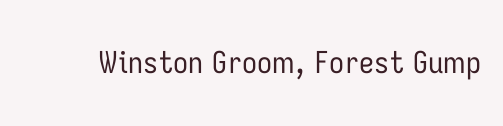Winston Groom, Forest Gump